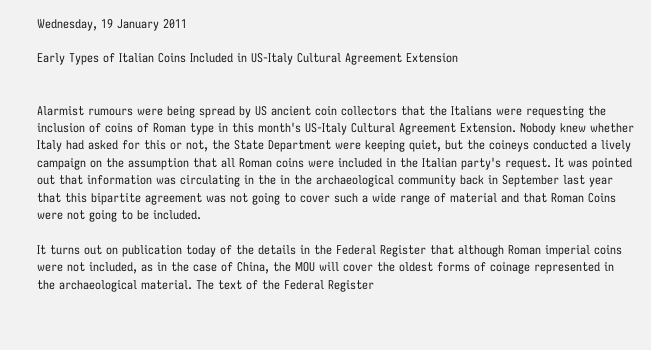Wednesday, 19 January 2011

Early Types of Italian Coins Included in US-Italy Cultural Agreement Extension


Alarmist rumours were being spread by US ancient coin collectors that the Italians were requesting the inclusion of coins of Roman type in this month's US-Italy Cultural Agreement Extension. Nobody knew whether Italy had asked for this or not, the State Department were keeping quiet, but the coineys conducted a lively campaign on the assumption that all Roman coins were included in the Italian party's request. It was pointed out that information was circulating in the in the archaeological community back in September last year that this bipartite agreement was not going to cover such a wide range of material and that Roman Coins were not going to be included.

It turns out on publication today of the details in the Federal Register that although Roman imperial coins were not included, as in the case of China, the MOU will cover the oldest forms of coinage represented in the archaeological material. The text of the Federal Register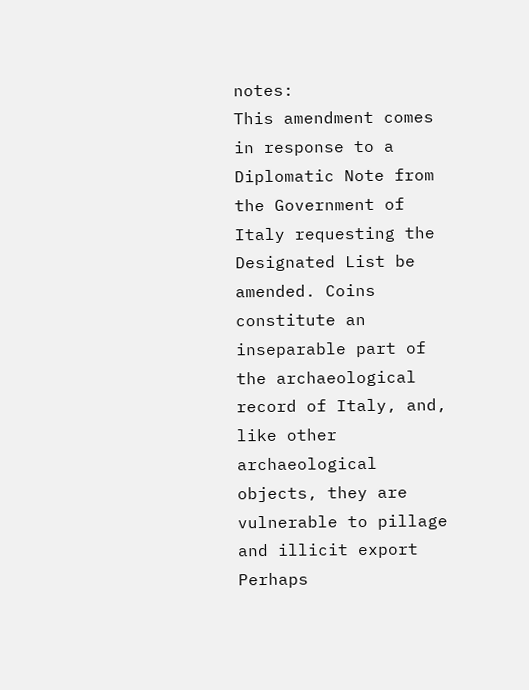notes:
This amendment comes in response to a Diplomatic Note from the Government of Italy requesting the Designated List be amended. Coins constitute an inseparable part of the archaeological record of Italy, and, like other archaeological objects, they are vulnerable to pillage and illicit export
Perhaps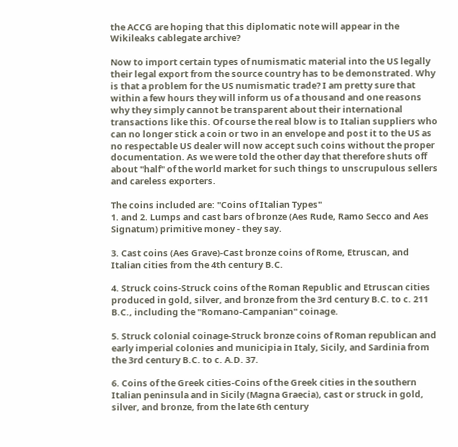the ACCG are hoping that this diplomatic note will appear in the Wikileaks cablegate archive?

Now to import certain types of numismatic material into the US legally their legal export from the source country has to be demonstrated. Why is that a problem for the US numismatic trade? I am pretty sure that within a few hours they will inform us of a thousand and one reasons why they simply cannot be transparent about their international transactions like this. Of course the real blow is to Italian suppliers who can no longer stick a coin or two in an envelope and post it to the US as no respectable US dealer will now accept such coins without the proper documentation. As we were told the other day that therefore shuts off about "half" of the world market for such things to unscrupulous sellers and careless exporters.

The coins included are: "Coins of Italian Types"
1. and 2. Lumps and cast bars of bronze (Aes Rude, Ramo Secco and Aes Signatum) primitive money - they say.

3. Cast coins (Aes Grave)-Cast bronze coins of Rome, Etruscan, and Italian cities from the 4th century B.C.

4. Struck coins-Struck coins of the Roman Republic and Etruscan cities produced in gold, silver, and bronze from the 3rd century B.C. to c. 211 B.C., including the ''Romano-Campanian'' coinage.

5. Struck colonial coinage-Struck bronze coins of Roman republican and early imperial colonies and municipia in Italy, Sicily, and Sardinia from the 3rd century B.C. to c. A.D. 37.

6. Coins of the Greek cities-Coins of the Greek cities in the southern Italian peninsula and in Sicily (Magna Graecia), cast or struck in gold, silver, and bronze, from the late 6th century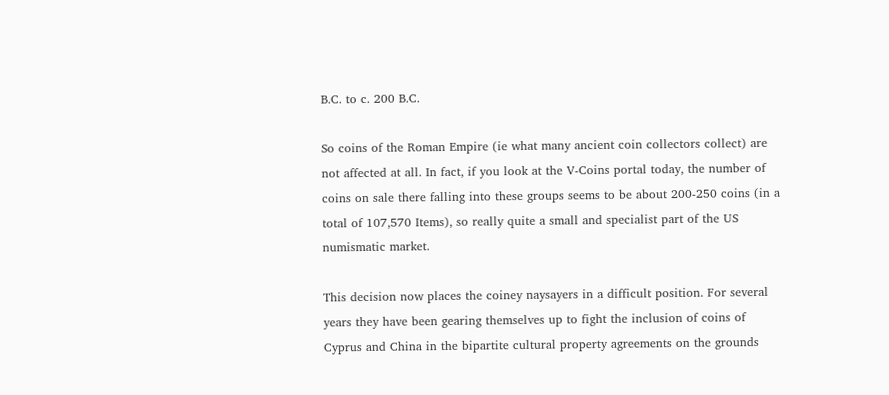B.C. to c. 200 B.C.

So coins of the Roman Empire (ie what many ancient coin collectors collect) are not affected at all. In fact, if you look at the V-Coins portal today, the number of coins on sale there falling into these groups seems to be about 200-250 coins (in a total of 107,570 Items), so really quite a small and specialist part of the US numismatic market.

This decision now places the coiney naysayers in a difficult position. For several years they have been gearing themselves up to fight the inclusion of coins of Cyprus and China in the bipartite cultural property agreements on the grounds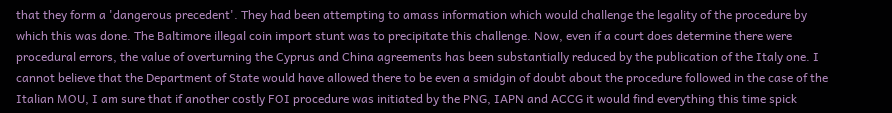that they form a 'dangerous precedent'. They had been attempting to amass information which would challenge the legality of the procedure by which this was done. The Baltimore illegal coin import stunt was to precipitate this challenge. Now, even if a court does determine there were procedural errors, the value of overturning the Cyprus and China agreements has been substantially reduced by the publication of the Italy one. I cannot believe that the Department of State would have allowed there to be even a smidgin of doubt about the procedure followed in the case of the Italian MOU, I am sure that if another costly FOI procedure was initiated by the PNG, IAPN and ACCG it would find everything this time spick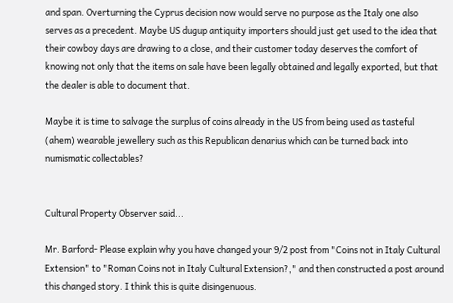and span. Overturning the Cyprus decision now would serve no purpose as the Italy one also serves as a precedent. Maybe US dugup antiquity importers should just get used to the idea that their cowboy days are drawing to a close, and their customer today deserves the comfort of knowing not only that the items on sale have been legally obtained and legally exported, but that the dealer is able to document that.

Maybe it is time to salvage the surplus of coins already in the US from being used as tasteful (ahem) wearable jewellery such as this Republican denarius which can be turned back into numismatic collectables?


Cultural Property Observer said...

Mr. Barford- Please explain why you have changed your 9/2 post from "Coins not in Italy Cultural Extension" to "Roman Coins not in Italy Cultural Extension?," and then constructed a post around this changed story. I think this is quite disingenuous.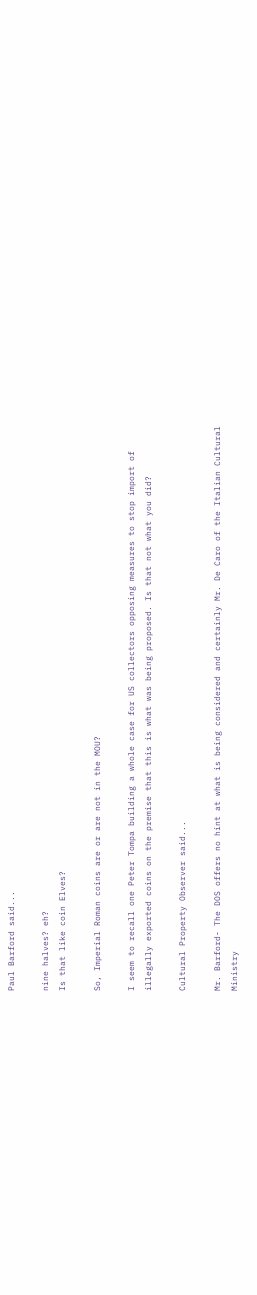Paul Barford said...

nine halves? eh?
Is that like coin Elves?

So, Imperial Roman coins are or are not in the MOU?

I seem to recall one Peter Tompa building a whole case for US collectors opposing measures to stop import of illegally exported coins on the premise that this is what was being proposed. Is that not what you did?

Cultural Property Observer said...

Mr. Barford- The DOS offers no hint at what is being considered and certainly Mr. De Caro of the Italian Cultural Ministry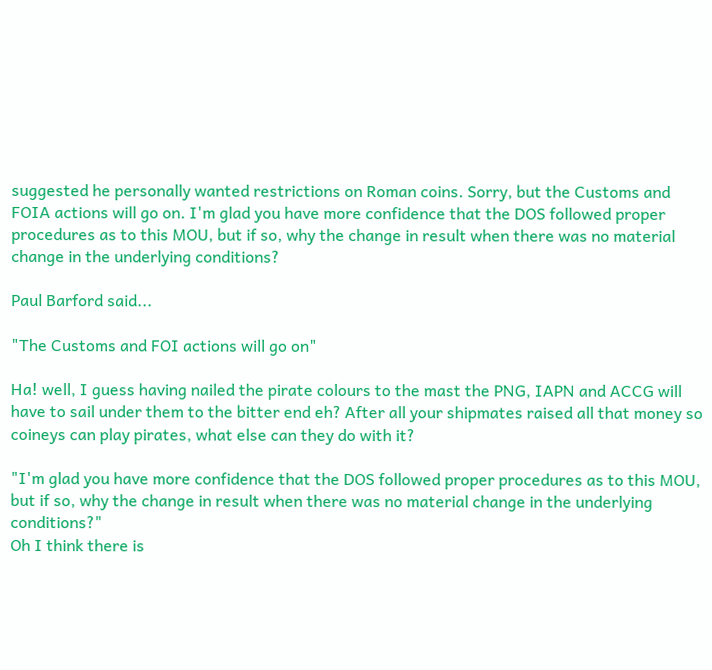suggested he personally wanted restrictions on Roman coins. Sorry, but the Customs and FOIA actions will go on. I'm glad you have more confidence that the DOS followed proper procedures as to this MOU, but if so, why the change in result when there was no material change in the underlying conditions?

Paul Barford said...

"The Customs and FOI actions will go on"

Ha! well, I guess having nailed the pirate colours to the mast the PNG, IAPN and ACCG will have to sail under them to the bitter end eh? After all your shipmates raised all that money so coineys can play pirates, what else can they do with it?

"I'm glad you have more confidence that the DOS followed proper procedures as to this MOU, but if so, why the change in result when there was no material change in the underlying conditions?"
Oh I think there is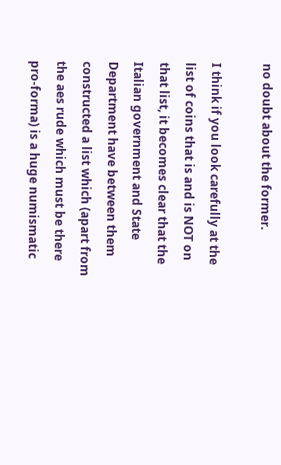no doubt about the former.

I think if you look carefully at the list of coins that is and is NOT on that list, it becomes clear that the Italian government and State Department have between them constructed a list which (apart from the aes rude which must be there pro-forma) is a huge numismatic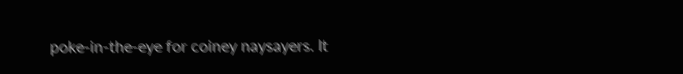poke-in-the-eye for coiney naysayers. It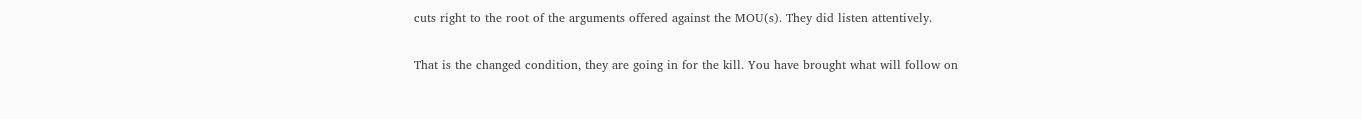cuts right to the root of the arguments offered against the MOU(s). They did listen attentively.

That is the changed condition, they are going in for the kill. You have brought what will follow on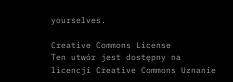yourselves.

Creative Commons License
Ten utwór jest dostępny na licencji Creative Commons Uznanie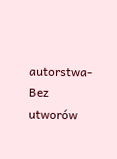autorstwa-Bez utworów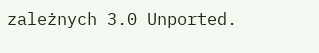zależnych 3.0 Unported.